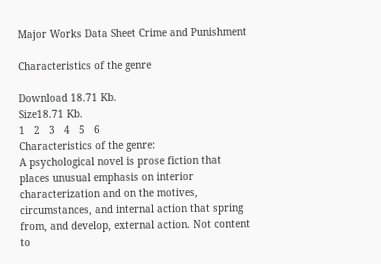Major Works Data Sheet Crime and Punishment

Characteristics of the genre

Download 18.71 Kb.
Size18.71 Kb.
1   2   3   4   5   6
Characteristics of the genre:
A psychological novel is prose fiction that places unusual emphasis on interior characterization and on the motives, circumstances, and internal action that spring from, and develop, external action. Not content to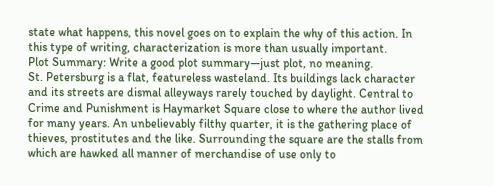state what happens, this novel goes on to explain the why of this action. In this type of writing, characterization is more than usually important.
Plot Summary: Write a good plot summary—just plot, no meaning.
St. Petersburg is a flat, featureless wasteland. Its buildings lack character and its streets are dismal alleyways rarely touched by daylight. Central to Crime and Punishment is Haymarket Square close to where the author lived for many years. An unbelievably filthy quarter, it is the gathering place of thieves, prostitutes and the like. Surrounding the square are the stalls from which are hawked all manner of merchandise of use only to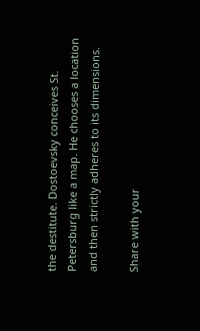the destitute. Dostoevsky conceives St. Petersburg like a map. He chooses a location and then strictly adheres to its dimensions.

Share with your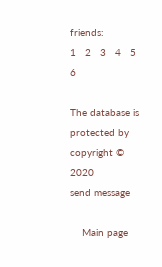friends:
1   2   3   4   5   6

The database is protected by copyright © 2020
send message

    Main page